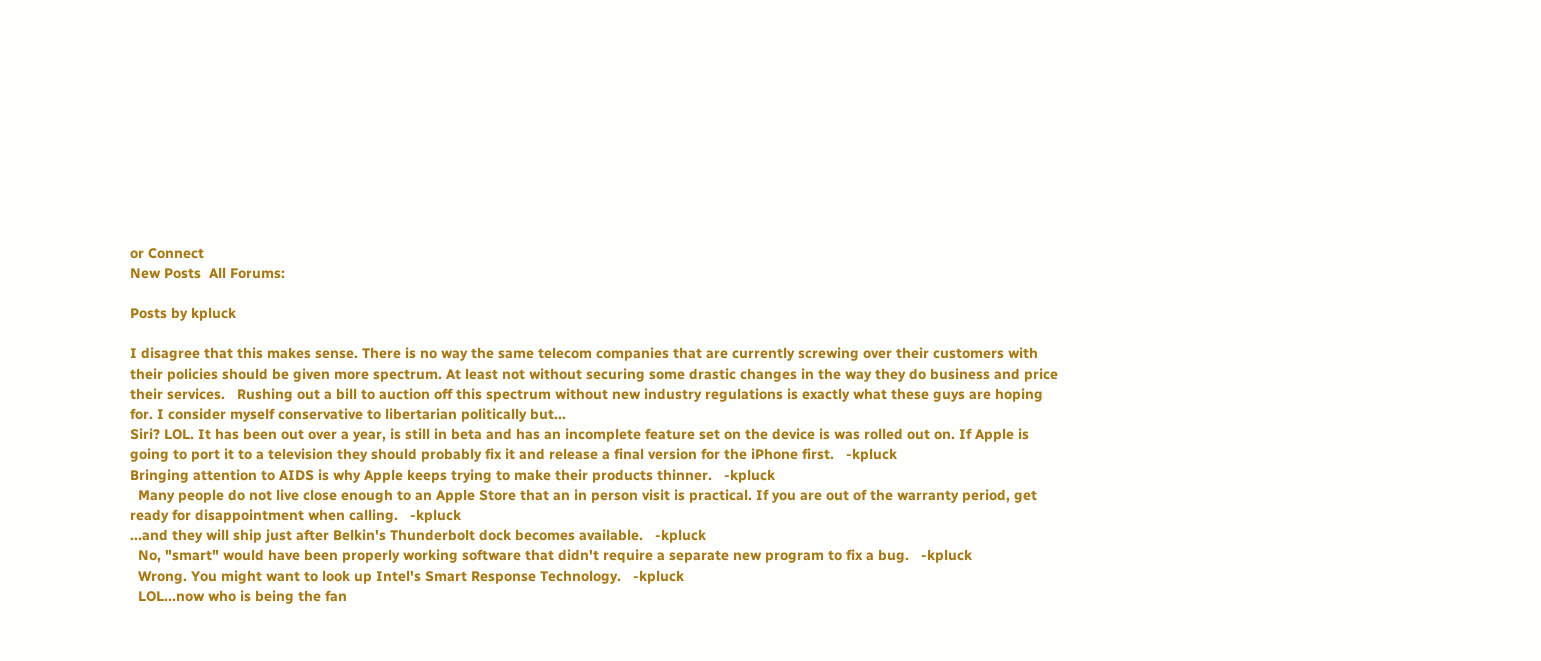or Connect
New Posts  All Forums:

Posts by kpluck

I disagree that this makes sense. There is no way the same telecom companies that are currently screwing over their customers with their policies should be given more spectrum. At least not without securing some drastic changes in the way they do business and price their services.   Rushing out a bill to auction off this spectrum without new industry regulations is exactly what these guys are hoping for. I consider myself conservative to libertarian politically but...
Siri? LOL. It has been out over a year, is still in beta and has an incomplete feature set on the device is was rolled out on. If Apple is going to port it to a television they should probably fix it and release a final version for the iPhone first.   -kpluck
Bringing attention to AIDS is why Apple keeps trying to make their products thinner.   -kpluck
  Many people do not live close enough to an Apple Store that an in person visit is practical. If you are out of the warranty period, get ready for disappointment when calling.   -kpluck
...and they will ship just after Belkin's Thunderbolt dock becomes available.   -kpluck
  No, "smart" would have been properly working software that didn't require a separate new program to fix a bug.   -kpluck
  Wrong. You might want to look up Intel's Smart Response Technology.   -kpluck
  LOL...now who is being the fan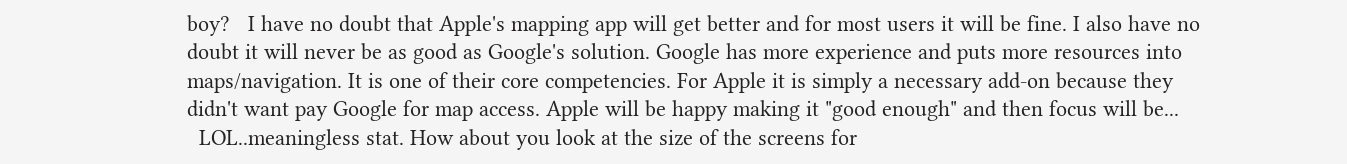boy?   I have no doubt that Apple's mapping app will get better and for most users it will be fine. I also have no doubt it will never be as good as Google's solution. Google has more experience and puts more resources into maps/navigation. It is one of their core competencies. For Apple it is simply a necessary add-on because they didn't want pay Google for map access. Apple will be happy making it "good enough" and then focus will be...
  LOL..meaningless stat. How about you look at the size of the screens for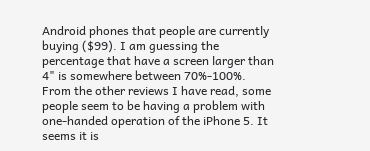Android phones that people are currently buying ($99). I am guessing the percentage that have a screen larger than 4" is somewhere between 70%-100%. From the other reviews I have read, some people seem to be having a problem with one-handed operation of the iPhone 5. It seems it is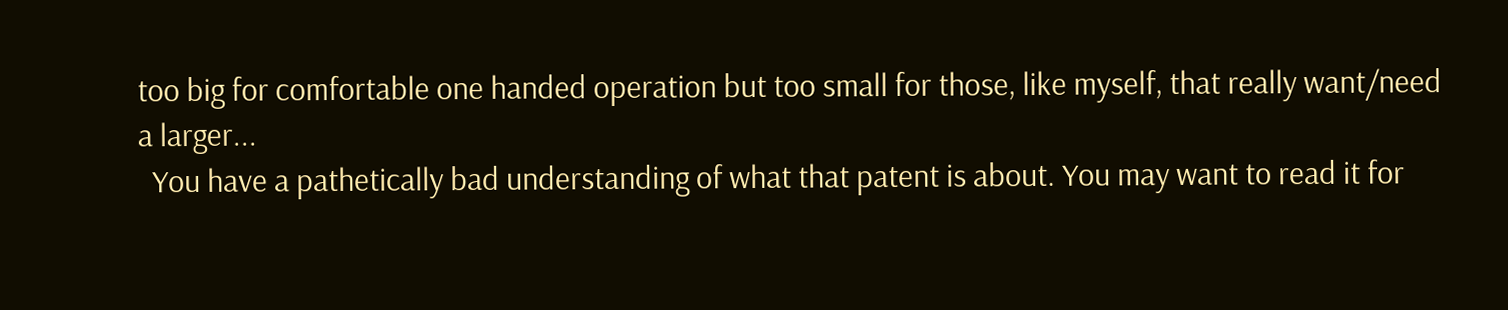too big for comfortable one handed operation but too small for those, like myself, that really want/need a larger...
  You have a pathetically bad understanding of what that patent is about. You may want to read it for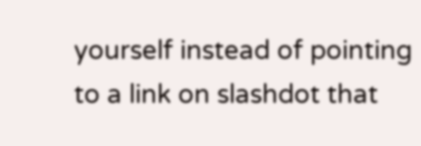yourself instead of pointing to a link on slashdot that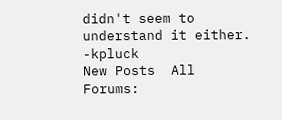didn't seem to understand it either.   -kpluck
New Posts  All Forums: